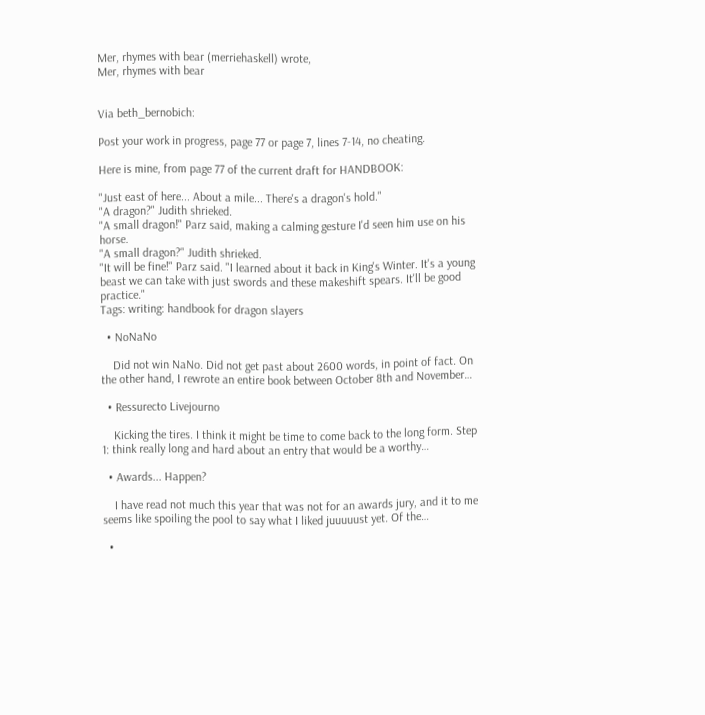Mer, rhymes with bear (merriehaskell) wrote,
Mer, rhymes with bear


Via beth_bernobich:

Post your work in progress, page 77 or page 7, lines 7-14, no cheating.

Here is mine, from page 77 of the current draft for HANDBOOK:

"Just east of here... About a mile... There's a dragon's hold."
"A dragon?" Judith shrieked.
"A small dragon!" Parz said, making a calming gesture I'd seen him use on his horse.
"A small dragon?" Judith shrieked.
"It will be fine!" Parz said. "I learned about it back in King's Winter. It's a young beast we can take with just swords and these makeshift spears. It'll be good practice."
Tags: writing: handbook for dragon slayers

  • NoNaNo

    Did not win NaNo. Did not get past about 2600 words, in point of fact. On the other hand, I rewrote an entire book between October 8th and November…

  • Ressurecto Livejourno

    Kicking the tires. I think it might be time to come back to the long form. Step 1: think really long and hard about an entry that would be a worthy…

  • Awards... Happen?

    I have read not much this year that was not for an awards jury, and it to me seems like spoiling the pool to say what I liked juuuuust yet. Of the…

  •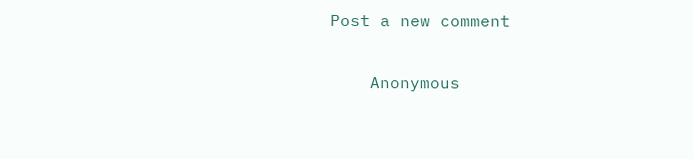Post a new comment


    Anonymous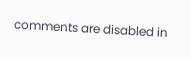comments are disabled in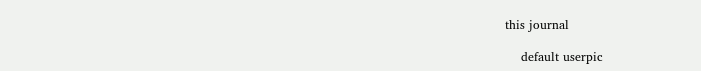this journal

    default userpic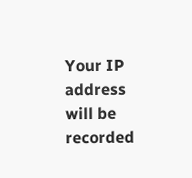Your IP address will be recorded